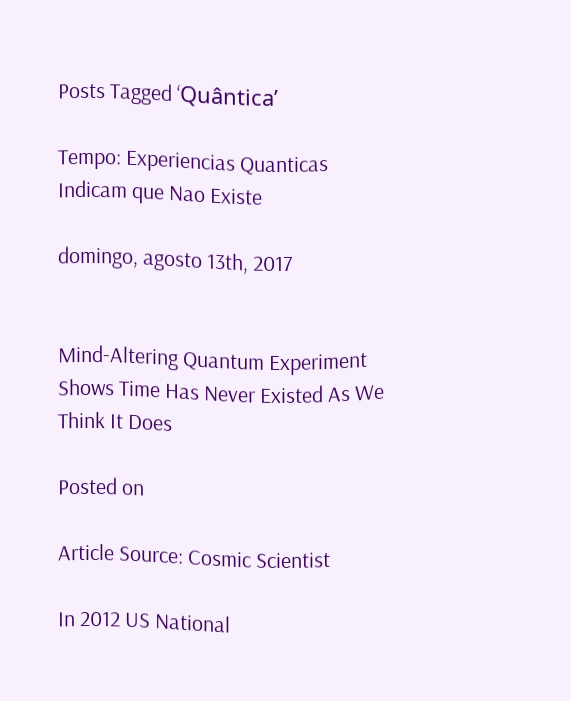Posts Tagged ‘Quântica’

Tempo: Experiencias Quanticas Indicam que Nao Existe

domingo, agosto 13th, 2017


Mind-Altering Quantum Experiment Shows Time Has Never Existed As We Think It Does

Posted on

Article Source: Cosmic Scientist

In 2012 US National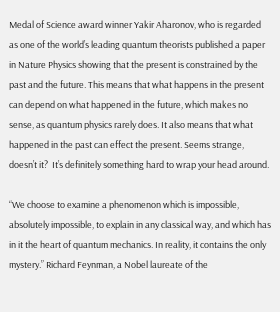Medal of Science award winner Yakir Aharonov, who is regarded as one of the world’s leading quantum theorists published a paper in Nature Physics showing that the present is constrained by the past and the future. This means that what happens in the present can depend on what happened in the future, which makes no sense, as quantum physics rarely does. It also means that what happened in the past can effect the present. Seems strange, doesn’t it?  It’s definitely something hard to wrap your head around.

“We choose to examine a phenomenon which is impossible, absolutely impossible, to explain in any classical way, and which has in it the heart of quantum mechanics. In reality, it contains the only mystery.” Richard Feynman, a Nobel laureate of the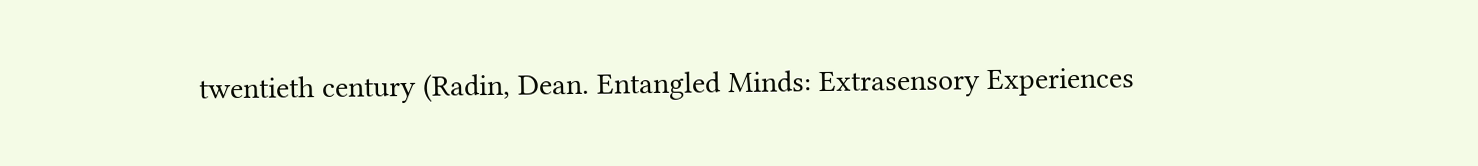twentieth century (Radin, Dean. Entangled Minds: Extrasensory Experiences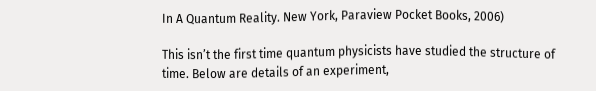In A Quantum Reality. New York, Paraview Pocket Books, 2006)

This isn’t the first time quantum physicists have studied the structure of time. Below are details of an experiment,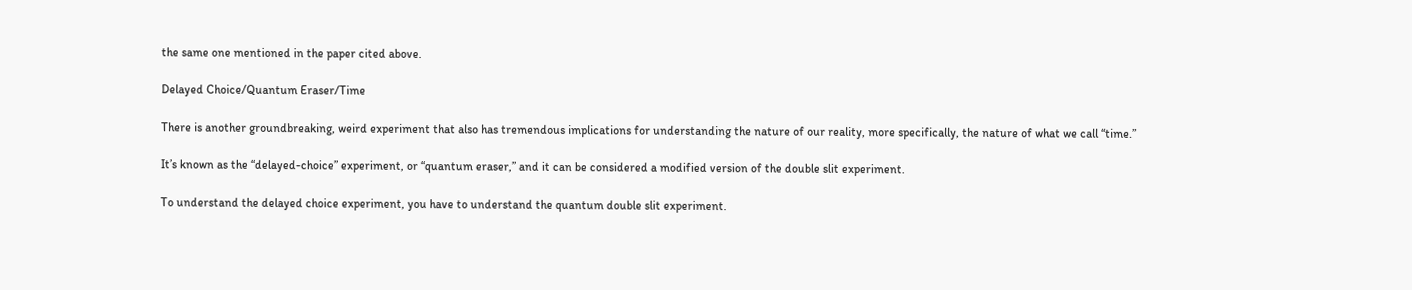the same one mentioned in the paper cited above.

Delayed Choice/Quantum Eraser/Time

There is another groundbreaking, weird experiment that also has tremendous implications for understanding the nature of our reality, more specifically, the nature of what we call “time.”

It’s known as the “delayed-choice” experiment, or “quantum eraser,” and it can be considered a modified version of the double slit experiment.

To understand the delayed choice experiment, you have to understand the quantum double slit experiment.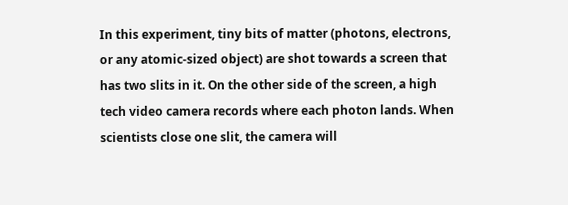In this experiment, tiny bits of matter (photons, electrons, or any atomic-sized object) are shot towards a screen that has two slits in it. On the other side of the screen, a high tech video camera records where each photon lands. When scientists close one slit, the camera will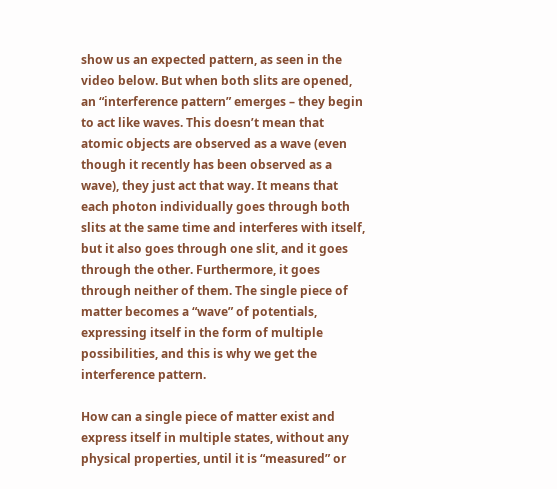show us an expected pattern, as seen in the video below. But when both slits are opened, an “interference pattern” emerges – they begin to act like waves. This doesn’t mean that atomic objects are observed as a wave (even though it recently has been observed as a wave), they just act that way. It means that each photon individually goes through both slits at the same time and interferes with itself, but it also goes through one slit, and it goes through the other. Furthermore, it goes through neither of them. The single piece of matter becomes a “wave” of potentials, expressing itself in the form of multiple possibilities, and this is why we get the interference pattern.

How can a single piece of matter exist and express itself in multiple states, without any physical properties, until it is “measured” or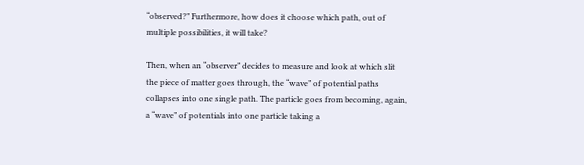“observed?” Furthermore, how does it choose which path, out of multiple possibilities, it will take?

Then, when an “observer” decides to measure and look at which slit the piece of matter goes through, the “wave” of potential paths collapses into one single path. The particle goes from becoming, again, a “wave” of potentials into one particle taking a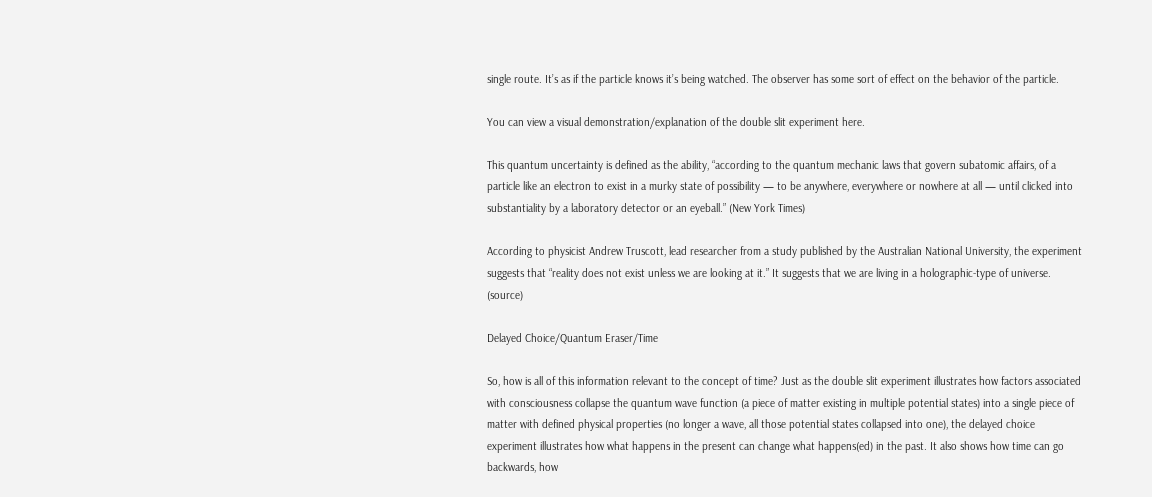single route. It’s as if the particle knows it’s being watched. The observer has some sort of effect on the behavior of the particle.

You can view a visual demonstration/explanation of the double slit experiment here.

This quantum uncertainty is defined as the ability, “according to the quantum mechanic laws that govern subatomic affairs, of a particle like an electron to exist in a murky state of possibility — to be anywhere, everywhere or nowhere at all — until clicked into substantiality by a laboratory detector or an eyeball.” (New York Times)

According to physicist Andrew Truscott, lead researcher from a study published by the Australian National University, the experiment suggests that “reality does not exist unless we are looking at it.” It suggests that we are living in a holographic-type of universe. (source)

Delayed Choice/Quantum Eraser/Time

So, how is all of this information relevant to the concept of time? Just as the double slit experiment illustrates how factors associated with consciousness collapse the quantum wave function (a piece of matter existing in multiple potential states) into a single piece of matter with defined physical properties (no longer a wave, all those potential states collapsed into one), the delayed choice experiment illustrates how what happens in the present can change what happens(ed) in the past. It also shows how time can go backwards, how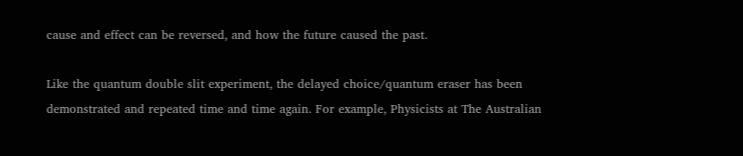cause and effect can be reversed, and how the future caused the past.

Like the quantum double slit experiment, the delayed choice/quantum eraser has been demonstrated and repeated time and time again. For example, Physicists at The Australian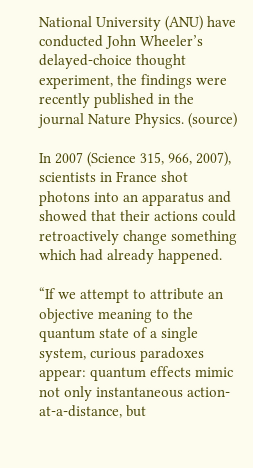National University (ANU) have conducted John Wheeler’s delayed-choice thought experiment, the findings were recently published in the journal Nature Physics. (source)

In 2007 (Science 315, 966, 2007), scientists in France shot photons into an apparatus and showed that their actions could retroactively change something which had already happened.

“If we attempt to attribute an objective meaning to the quantum state of a single system, curious paradoxes appear: quantum effects mimic not only instantaneous action-at-a-distance, but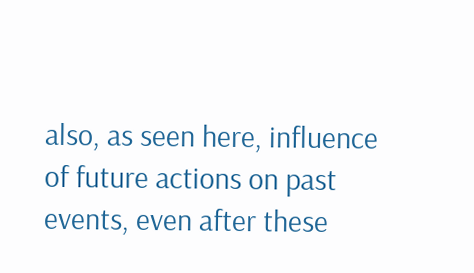also, as seen here, influence of future actions on past events, even after these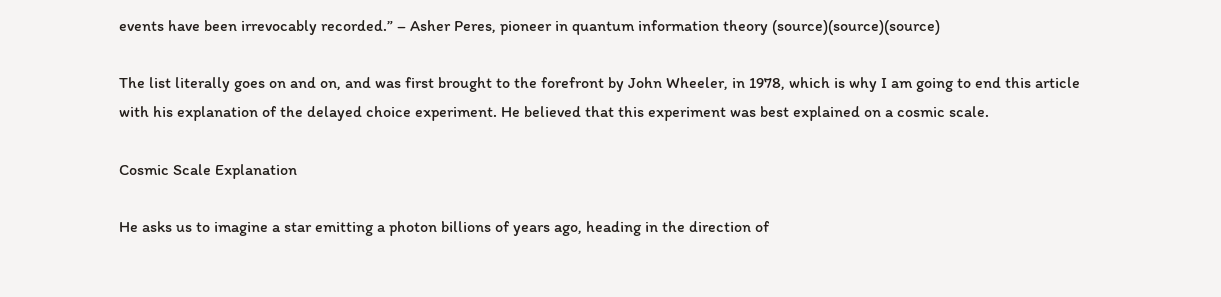events have been irrevocably recorded.” – Asher Peres, pioneer in quantum information theory (source)(source)(source)

The list literally goes on and on, and was first brought to the forefront by John Wheeler, in 1978, which is why I am going to end this article with his explanation of the delayed choice experiment. He believed that this experiment was best explained on a cosmic scale.

Cosmic Scale Explanation

He asks us to imagine a star emitting a photon billions of years ago, heading in the direction of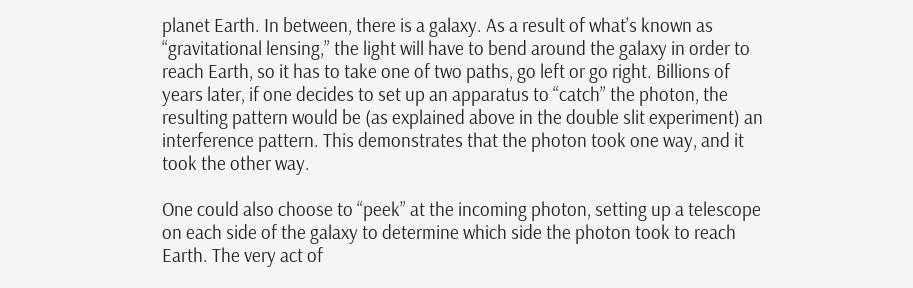planet Earth. In between, there is a galaxy. As a result of what’s known as “gravitational lensing,” the light will have to bend around the galaxy in order to reach Earth, so it has to take one of two paths, go left or go right. Billions of years later, if one decides to set up an apparatus to “catch” the photon, the resulting pattern would be (as explained above in the double slit experiment) an interference pattern. This demonstrates that the photon took one way, and it took the other way.

One could also choose to “peek” at the incoming photon, setting up a telescope on each side of the galaxy to determine which side the photon took to reach Earth. The very act of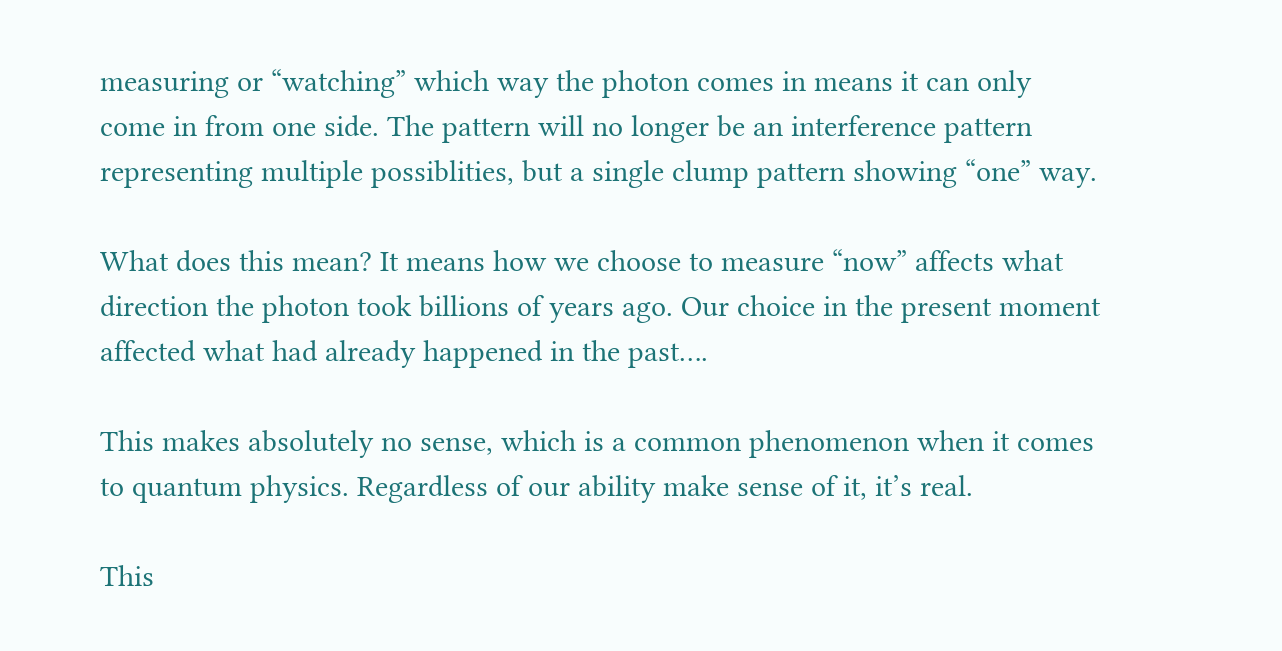measuring or “watching” which way the photon comes in means it can only come in from one side. The pattern will no longer be an interference pattern representing multiple possiblities, but a single clump pattern showing “one” way.

What does this mean? It means how we choose to measure “now” affects what direction the photon took billions of years ago. Our choice in the present moment affected what had already happened in the past….

This makes absolutely no sense, which is a common phenomenon when it comes to quantum physics. Regardless of our ability make sense of it, it’s real.

This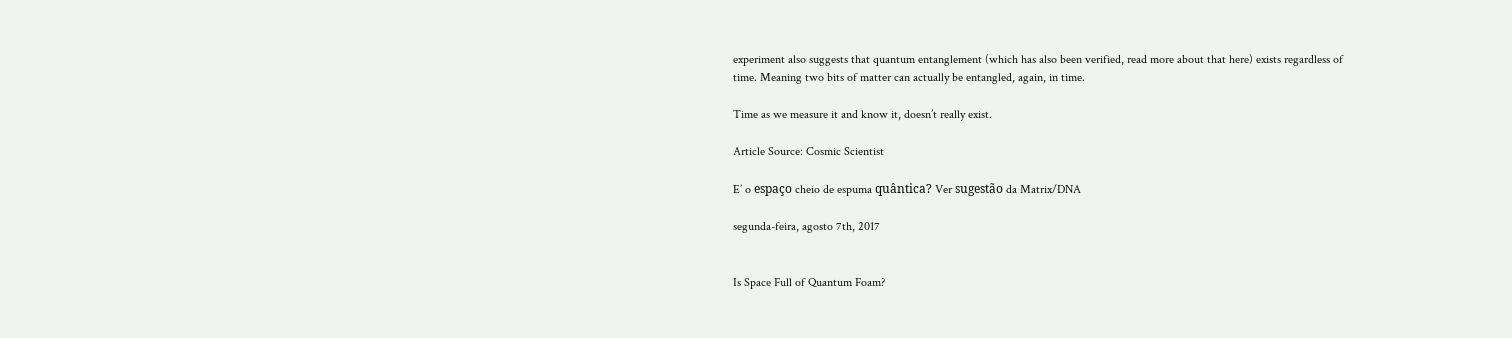experiment also suggests that quantum entanglement (which has also been verified, read more about that here) exists regardless of time. Meaning two bits of matter can actually be entangled, again, in time.

Time as we measure it and know it, doesn’t really exist.

Article Source: Cosmic Scientist

E’ o espaço cheio de espuma quântica? Ver sugestão da Matrix/DNA

segunda-feira, agosto 7th, 2017


Is Space Full of Quantum Foam?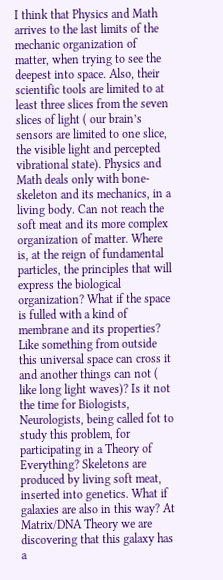I think that Physics and Math arrives to the last limits of the mechanic organization of matter, when trying to see the deepest into space. Also, their scientific tools are limited to at least three slices from the seven slices of light ( our brain’s sensors are limited to one slice, the visible light and percepted vibrational state). Physics and Math deals only with bone-skeleton and its mechanics, in a living body. Can not reach the soft meat and its more complex organization of matter. Where is, at the reign of fundamental particles, the principles that will express the biological organization? What if the space is fulled with a kind of membrane and its properties? Like something from outside this universal space can cross it and another things can not ( like long light waves)? Is it not the time for Biologists, Neurologists, being called fot to study this problem, for participating in a Theory of Everything? Skeletons are produced by living soft meat, inserted into genetics. What if galaxies are also in this way? At Matrix/DNA Theory we are discovering that this galaxy has a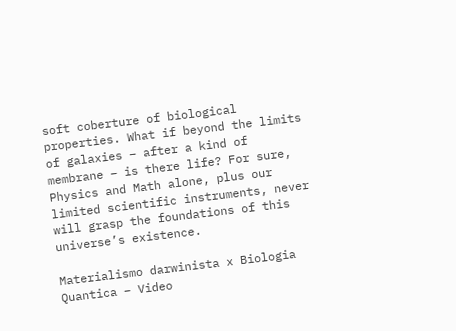soft coberture of biological properties. What if beyond the limits of galaxies – after a kind of membrane – is there life? For sure, Physics and Math alone, plus our limited scientific instruments, never will grasp the foundations of this universe’s existence.

Materialismo darwinista x Biologia Quantica – Video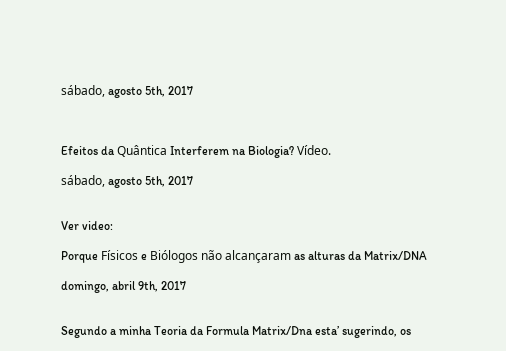sábado, agosto 5th, 2017



Efeitos da Quântica Interferem na Biologia? Vídeo.

sábado, agosto 5th, 2017


Ver video:

Porque Físicos e Biólogos não alcançaram as alturas da Matrix/DNA

domingo, abril 9th, 2017


Segundo a minha Teoria da Formula Matrix/Dna esta’ sugerindo, os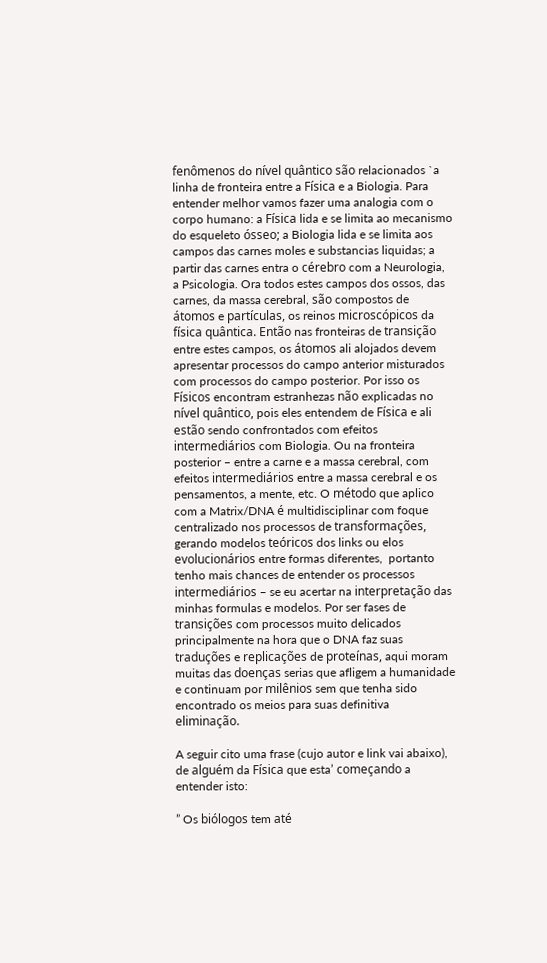fenômenos do nível quântico são relacionados `a linha de fronteira entre a Física e a Biologia. Para entender melhor vamos fazer uma analogia com o corpo humano: a Física lida e se limita ao mecanismo do esqueleto ósseo; a Biologia lida e se limita aos campos das carnes moles e substancias liquidas; a partir das carnes entra o cérebro com a Neurologia, a Psicologia. Ora todos estes campos dos ossos, das carnes, da massa cerebral, são compostos de átomos e partículas, os reinos microscópicos da física quântica. Então nas fronteiras de transição entre estes campos, os átomos ali alojados devem apresentar processos do campo anterior misturados com processos do campo posterior. Por isso os Físicos encontram estranhezas não explicadas no nível quântico, pois eles entendem de Física e ali estão sendo confrontados com efeitos intermediários com Biologia. Ou na fronteira posterior – entre a carne e a massa cerebral, com efeitos intermediários entre a massa cerebral e os pensamentos, a mente, etc. O método que aplico com a Matrix/DNA é multidisciplinar com foque centralizado nos processos de transformações, gerando modelos teóricos dos links ou elos evolucionários entre formas diferentes,  portanto tenho mais chances de entender os processos intermediários – se eu acertar na interpretação das minhas formulas e modelos. Por ser fases de transições com processos muito delicados principalmente na hora que o DNA faz suas traduções e replicações de proteínas, aqui moram muitas das doenças serias que afligem a humanidade e continuam por milênios sem que tenha sido encontrado os meios para suas definitiva eliminação.

A seguir cito uma frase (cujo autor e link vai abaixo), de alguém da Física que esta’ começando a entender isto:

” Os biólogos tem até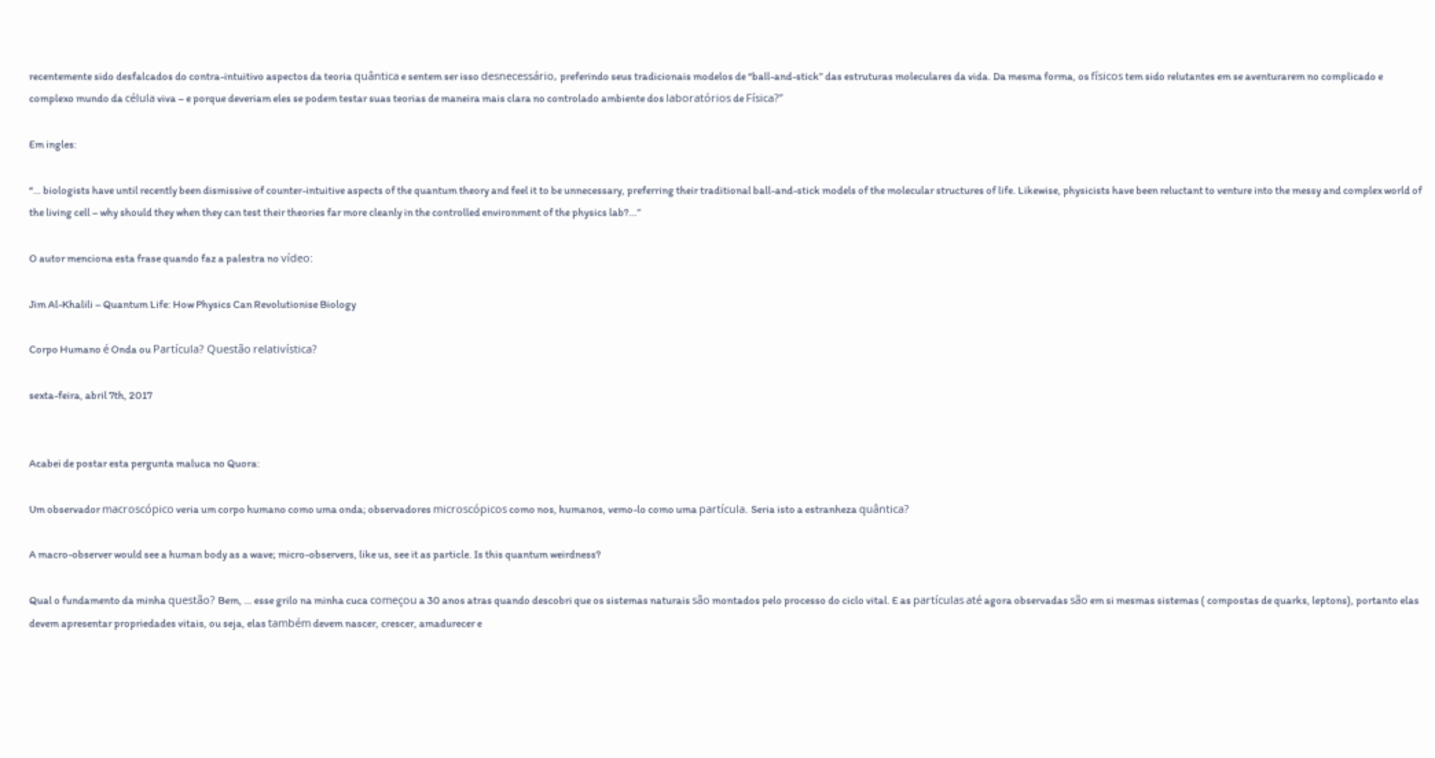recentemente sido desfalcados do contra-intuitivo aspectos da teoria quântica e sentem ser isso desnecessário, preferindo seus tradicionais modelos de “ball-and-stick” das estruturas moleculares da vida. Da mesma forma, os físicos tem sido relutantes em se aventurarem no complicado e complexo mundo da célula viva – e porque deveriam eles se podem testar suas teorias de maneira mais clara no controlado ambiente dos laboratórios de Física?”

Em ingles:

“… biologists have until recently been dismissive of counter-intuitive aspects of the quantum theory and feel it to be unnecessary, preferring their traditional ball-and-stick models of the molecular structures of life. Likewise, physicists have been reluctant to venture into the messy and complex world of the living cell – why should they when they can test their theories far more cleanly in the controlled environment of the physics lab?…”

O autor menciona esta frase quando faz a palestra no vídeo:

Jim Al-Khalili – Quantum Life: How Physics Can Revolutionise Biology

Corpo Humano é Onda ou Partícula? Questão relativística?

sexta-feira, abril 7th, 2017


Acabei de postar esta pergunta maluca no Quora:

Um observador macroscópico veria um corpo humano como uma onda; observadores microscópicos como nos, humanos, vemo-lo como uma partícula. Seria isto a estranheza quântica?

A macro-observer would see a human body as a wave; micro-observers, like us, see it as particle. Is this quantum weirdness?

Qual o fundamento da minha questão? Bem, … esse grilo na minha cuca começou a 30 anos atras quando descobri que os sistemas naturais são montados pelo processo do ciclo vital. E as partículas até agora observadas são em si mesmas sistemas ( compostas de quarks, leptons), portanto elas devem apresentar propriedades vitais, ou seja, elas também devem nascer, crescer, amadurecer e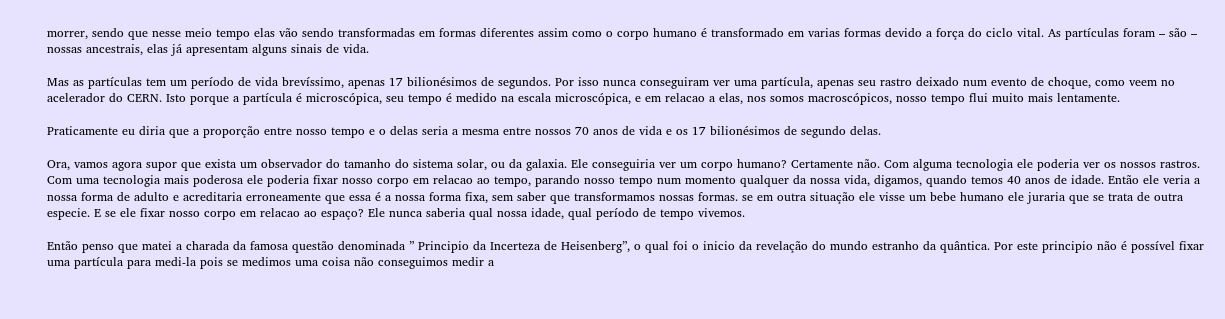morrer, sendo que nesse meio tempo elas vão sendo transformadas em formas diferentes assim como o corpo humano é transformado em varias formas devido a força do ciclo vital. As partículas foram – são – nossas ancestrais, elas já apresentam alguns sinais de vida.

Mas as partículas tem um período de vida brevíssimo, apenas 17 bilionésimos de segundos. Por isso nunca conseguiram ver uma partícula, apenas seu rastro deixado num evento de choque, como veem no acelerador do CERN. Isto porque a partícula é microscópica, seu tempo é medido na escala microscópica, e em relacao a elas, nos somos macroscópicos, nosso tempo flui muito mais lentamente.

Praticamente eu diria que a proporção entre nosso tempo e o delas seria a mesma entre nossos 70 anos de vida e os 17 bilionésimos de segundo delas.

Ora, vamos agora supor que exista um observador do tamanho do sistema solar, ou da galaxia. Ele conseguiria ver um corpo humano? Certamente não. Com alguma tecnologia ele poderia ver os nossos rastros. Com uma tecnologia mais poderosa ele poderia fixar nosso corpo em relacao ao tempo, parando nosso tempo num momento qualquer da nossa vida, digamos, quando temos 40 anos de idade. Então ele veria a nossa forma de adulto e acreditaria erroneamente que essa é a nossa forma fixa, sem saber que transformamos nossas formas. se em outra situação ele visse um bebe humano ele juraria que se trata de outra especie. E se ele fixar nosso corpo em relacao ao espaço? Ele nunca saberia qual nossa idade, qual período de tempo vivemos.

Então penso que matei a charada da famosa questão denominada ” Principio da Incerteza de Heisenberg”, o qual foi o inicio da revelação do mundo estranho da quântica. Por este principio não é possível fixar uma partícula para medi-la pois se medimos uma coisa não conseguimos medir a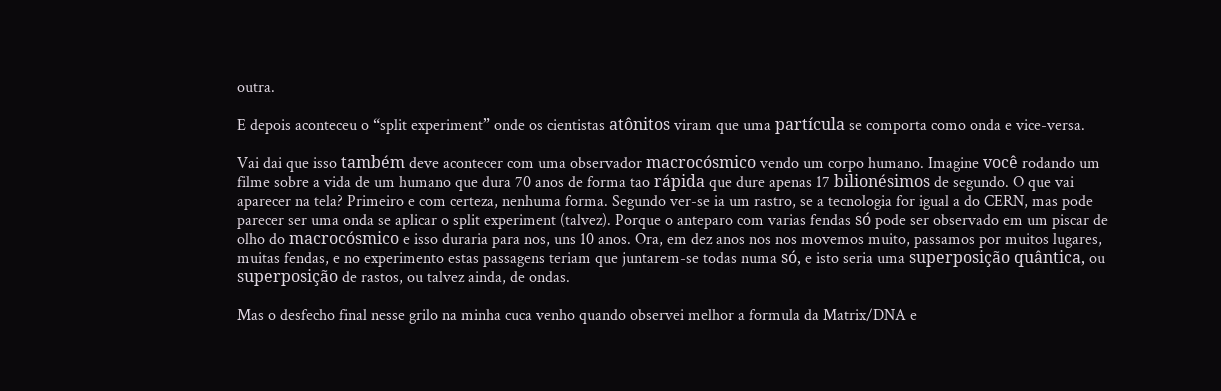outra.

E depois aconteceu o “split experiment” onde os cientistas atônitos viram que uma partícula se comporta como onda e vice-versa.

Vai dai que isso também deve acontecer com uma observador macrocósmico vendo um corpo humano. Imagine você rodando um filme sobre a vida de um humano que dura 70 anos de forma tao rápida que dure apenas 17 bilionésimos de segundo. O que vai aparecer na tela? Primeiro e com certeza, nenhuma forma. Segundo ver-se ia um rastro, se a tecnologia for igual a do CERN, mas pode parecer ser uma onda se aplicar o split experiment (talvez). Porque o anteparo com varias fendas só pode ser observado em um piscar de olho do macrocósmico e isso duraria para nos, uns 10 anos. Ora, em dez anos nos nos movemos muito, passamos por muitos lugares, muitas fendas, e no experimento estas passagens teriam que juntarem-se todas numa só, e isto seria uma superposição quântica, ou superposição de rastos, ou talvez ainda, de ondas.

Mas o desfecho final nesse grilo na minha cuca venho quando observei melhor a formula da Matrix/DNA e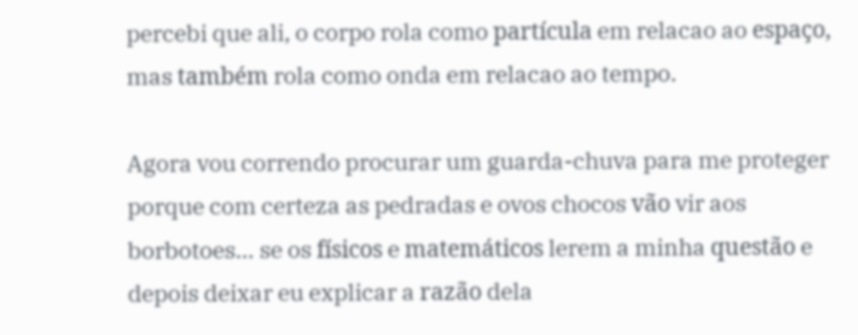percebi que ali, o corpo rola como partícula em relacao ao espaço, mas também rola como onda em relacao ao tempo.

Agora vou correndo procurar um guarda-chuva para me proteger porque com certeza as pedradas e ovos chocos vão vir aos borbotoes… se os físicos e matemáticos lerem a minha questão e depois deixar eu explicar a razão dela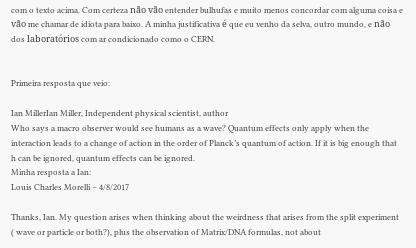com o texto acima. Com certeza não vão entender bulhufas e muito menos concordar com alguma coisa e vão me chamar de idiota para baixo. A minha justificativa é que eu venho da selva, outro mundo, e não dos laboratórios com ar condicionado como o CERN.


Primeira resposta que veio:

Ian MillerIan Miller, Independent physical scientist, author
Who says a macro observer would see humans as a wave? Quantum effects only apply when the interaction leads to a change of action in the order of Planck’s quantum of action. If it is big enough that h can be ignored, quantum effects can be ignored.
Minha resposta a Ian:
Louis Charles Morelli – 4/8/2017

Thanks, Ian. My question arises when thinking about the weirdness that arises from the split experiment ( wave or particle or both?), plus the observation of Matrix/DNA formulas, not about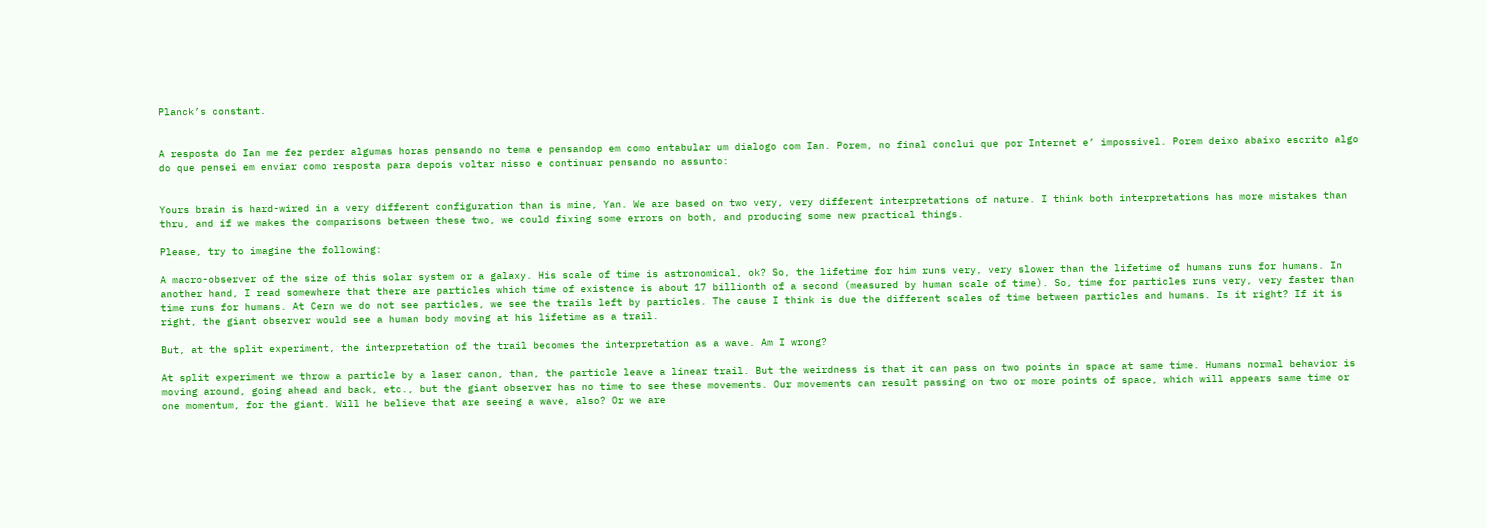Planck’s constant.


A resposta do Ian me fez perder algumas horas pensando no tema e pensandop em como entabular um dialogo com Ian. Porem, no final conclui que por Internet e’ impossivel. Porem deixo abaixo escrito algo do que pensei em enviar como resposta para depois voltar nisso e continuar pensando no assunto:


Yours brain is hard-wired in a very different configuration than is mine, Yan. We are based on two very, very different interpretations of nature. I think both interpretations has more mistakes than thru, and if we makes the comparisons between these two, we could fixing some errors on both, and producing some new practical things.

Please, try to imagine the following:

A macro-observer of the size of this solar system or a galaxy. His scale of time is astronomical, ok? So, the lifetime for him runs very, very slower than the lifetime of humans runs for humans. In another hand, I read somewhere that there are particles which time of existence is about 17 billionth of a second (measured by human scale of time). So, time for particles runs very, very faster than time runs for humans. At Cern we do not see particles, we see the trails left by particles. The cause I think is due the different scales of time between particles and humans. Is it right? If it is right, the giant observer would see a human body moving at his lifetime as a trail.

But, at the split experiment, the interpretation of the trail becomes the interpretation as a wave. Am I wrong?

At split experiment we throw a particle by a laser canon, than, the particle leave a linear trail. But the weirdness is that it can pass on two points in space at same time. Humans normal behavior is moving around, going ahead and back, etc., but the giant observer has no time to see these movements. Our movements can result passing on two or more points of space, which will appears same time or one momentum, for the giant. Will he believe that are seeing a wave, also? Or we are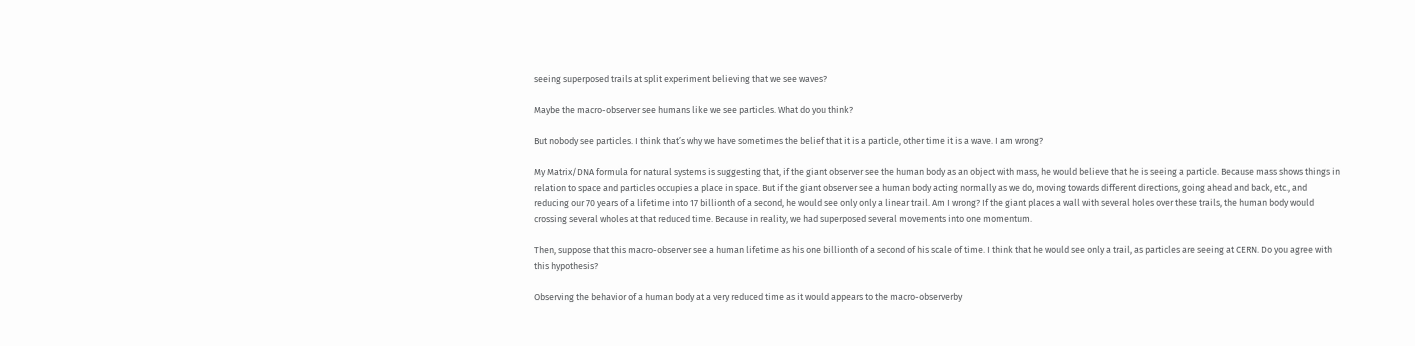seeing superposed trails at split experiment believing that we see waves?

Maybe the macro-observer see humans like we see particles. What do you think?

But nobody see particles. I think that’s why we have sometimes the belief that it is a particle, other time it is a wave. I am wrong?

My Matrix/DNA formula for natural systems is suggesting that, if the giant observer see the human body as an object with mass, he would believe that he is seeing a particle. Because mass shows things in relation to space and particles occupies a place in space. But if the giant observer see a human body acting normally as we do, moving towards different directions, going ahead and back, etc., and reducing our 70 years of a lifetime into 17 billionth of a second, he would see only only a linear trail. Am I wrong? If the giant places a wall with several holes over these trails, the human body would crossing several wholes at that reduced time. Because in reality, we had superposed several movements into one momentum.

Then, suppose that this macro-observer see a human lifetime as his one billionth of a second of his scale of time. I think that he would see only a trail, as particles are seeing at CERN. Do you agree with this hypothesis?

Observing the behavior of a human body at a very reduced time as it would appears to the macro-observerby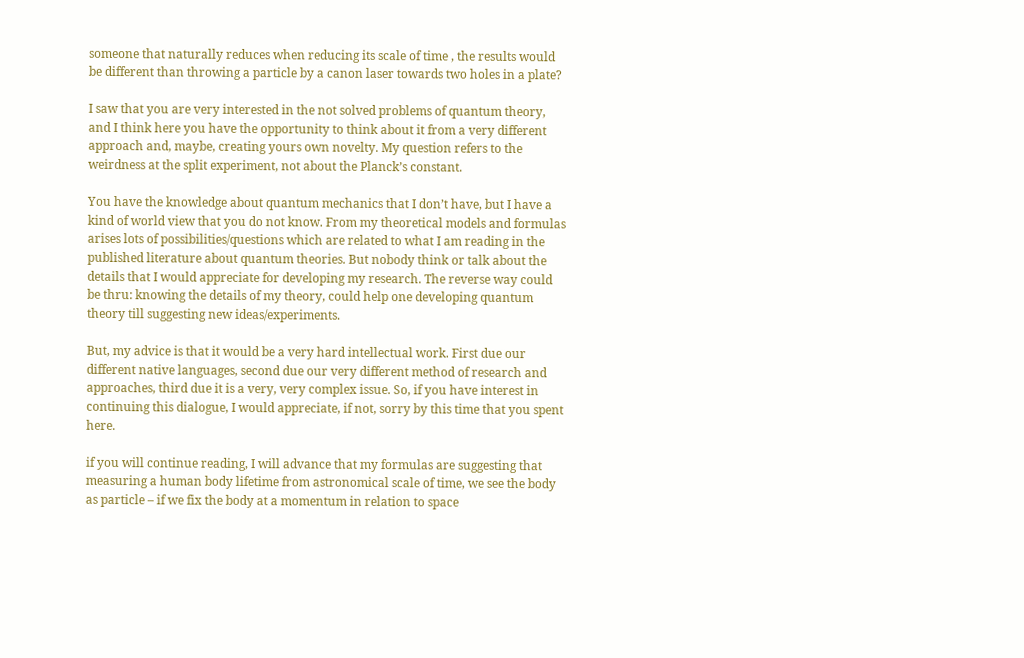someone that naturally reduces when reducing its scale of time , the results would be different than throwing a particle by a canon laser towards two holes in a plate?

I saw that you are very interested in the not solved problems of quantum theory, and I think here you have the opportunity to think about it from a very different approach and, maybe, creating yours own novelty. My question refers to the weirdness at the split experiment, not about the Planck’s constant.

You have the knowledge about quantum mechanics that I don’t have, but I have a kind of world view that you do not know. From my theoretical models and formulas arises lots of possibilities/questions which are related to what I am reading in the published literature about quantum theories. But nobody think or talk about the details that I would appreciate for developing my research. The reverse way could be thru: knowing the details of my theory, could help one developing quantum theory till suggesting new ideas/experiments.

But, my advice is that it would be a very hard intellectual work. First due our different native languages, second due our very different method of research and approaches, third due it is a very, very complex issue. So, if you have interest in continuing this dialogue, I would appreciate, if not, sorry by this time that you spent here.

if you will continue reading, I will advance that my formulas are suggesting that measuring a human body lifetime from astronomical scale of time, we see the body as particle – if we fix the body at a momentum in relation to space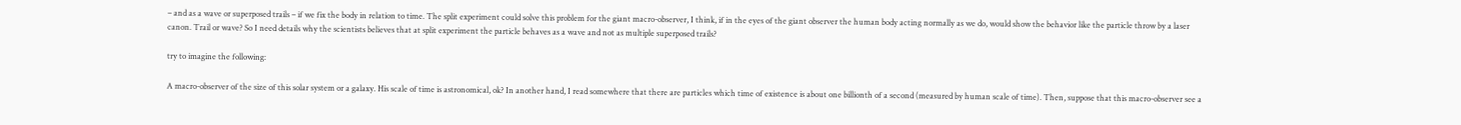– and as a wave or superposed trails – if we fix the body in relation to time. The split experiment could solve this problem for the giant macro-observer, I think, if in the eyes of the giant observer the human body acting normally as we do, would show the behavior like the particle throw by a laser canon. Trail or wave? So I need details why the scientists believes that at split experiment the particle behaves as a wave and not as multiple superposed trails?

try to imagine the following:

A macro-observer of the size of this solar system or a galaxy. His scale of time is astronomical, ok? In another hand, I read somewhere that there are particles which time of existence is about one billionth of a second (measured by human scale of time). Then, suppose that this macro-observer see a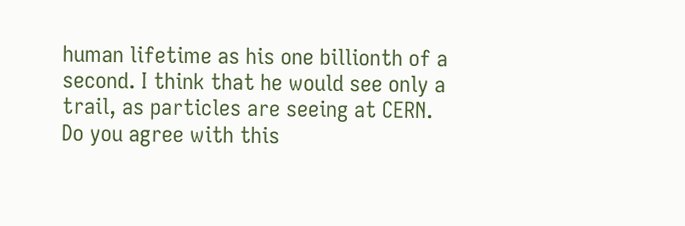human lifetime as his one billionth of a second. I think that he would see only a trail, as particles are seeing at CERN. Do you agree with this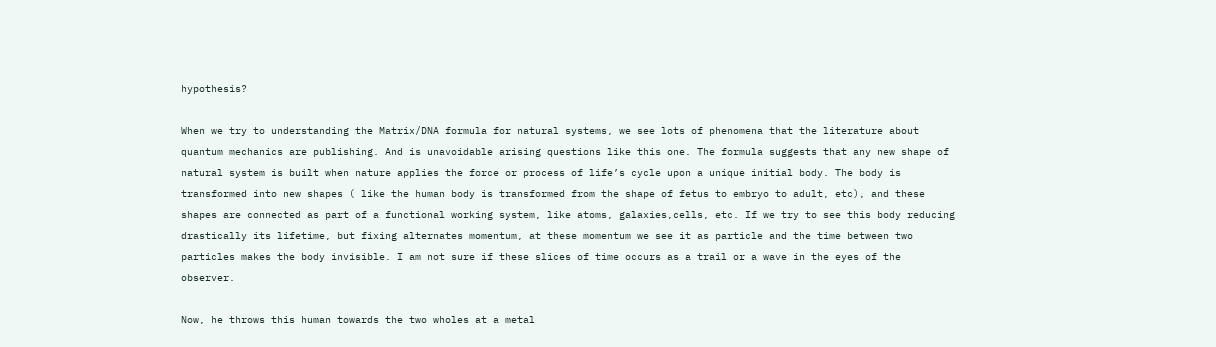hypothesis?

When we try to understanding the Matrix/DNA formula for natural systems, we see lots of phenomena that the literature about quantum mechanics are publishing. And is unavoidable arising questions like this one. The formula suggests that any new shape of natural system is built when nature applies the force or process of life’s cycle upon a unique initial body. The body is transformed into new shapes ( like the human body is transformed from the shape of fetus to embryo to adult, etc), and these shapes are connected as part of a functional working system, like atoms, galaxies,cells, etc. If we try to see this body reducing drastically its lifetime, but fixing alternates momentum, at these momentum we see it as particle and the time between two particles makes the body invisible. I am not sure if these slices of time occurs as a trail or a wave in the eyes of the observer.

Now, he throws this human towards the two wholes at a metal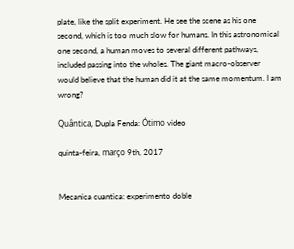plate, like the split experiment. He see the scene as his one second, which is too much slow for humans. In this astronomical one second, a human moves to several different pathways, included passing into the wholes. The giant macro-observer would believe that the human did it at the same momentum. I am wrong?

Quântica, Dupla Fenda: Ótimo video

quinta-feira, março 9th, 2017


Mecanica cuantica: experimento doble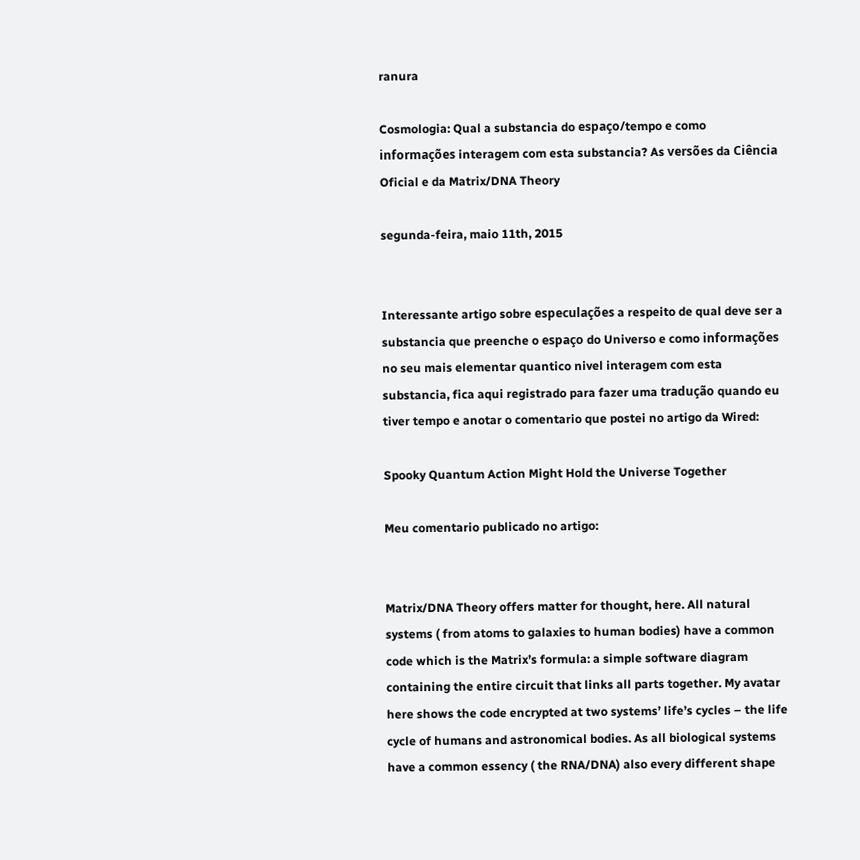ranura

Cosmologia: Qual a substancia do espaço/tempo e como informações interagem com esta substancia? As versões da Ciência Oficial e da Matrix/DNA Theory

segunda-feira, maio 11th, 2015


Interessante artigo sobre especulações a respeito de qual deve ser a substancia que preenche o espaço do Universo e como informações no seu mais elementar quantico nivel interagem com esta substancia, fica aqui registrado para fazer uma tradução quando eu tiver tempo e anotar o comentario que postei no artigo da Wired:

Spooky Quantum Action Might Hold the Universe Together

Meu comentario publicado no artigo:


Matrix/DNA Theory offers matter for thought, here. All natural systems ( from atoms to galaxies to human bodies) have a common code which is the Matrix’s formula: a simple software diagram containing the entire circuit that links all parts together. My avatar here shows the code encrypted at two systems’ life’s cycles – the life cycle of humans and astronomical bodies. As all biological systems have a common essency ( the RNA/DNA) also every different shape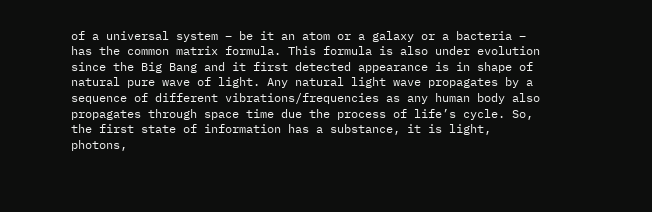of a universal system – be it an atom or a galaxy or a bacteria – has the common matrix formula. This formula is also under evolution since the Big Bang and it first detected appearance is in shape of natural pure wave of light. Any natural light wave propagates by a sequence of different vibrations/frequencies as any human body also propagates through space time due the process of life’s cycle. So, the first state of information has a substance, it is light, photons,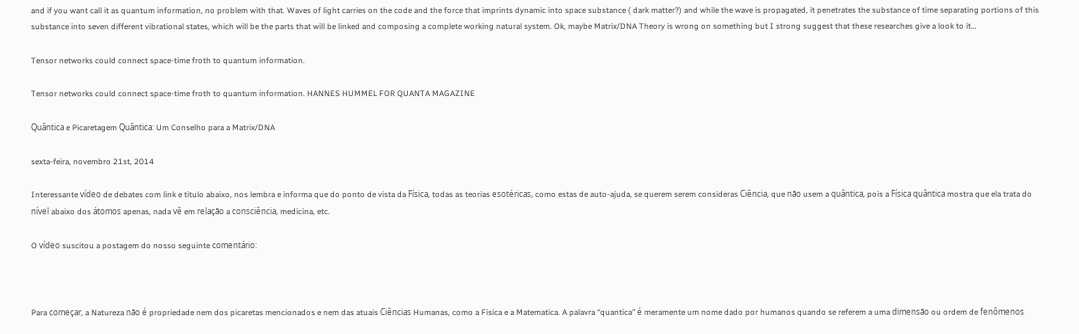and if you want call it as quantum information, no problem with that. Waves of light carries on the code and the force that imprints dynamic into space substance ( dark matter?) and while the wave is propagated, it penetrates the substance of time separating portions of this substance into seven different vibrational states, which will be the parts that will be linked and composing a complete working natural system. Ok, maybe Matrix/DNA Theory is wrong on something but I strong suggest that these researches give a look to it…

Tensor networks could connect space-time froth to quantum information.

Tensor networks could connect space-time froth to quantum information. HANNES HUMMEL FOR QUANTA MAGAZINE

Quântica e Picaretagem Quântica: Um Conselho para a Matrix/DNA

sexta-feira, novembro 21st, 2014

Interessante vídeo de debates com link e titulo abaixo, nos lembra e informa que do ponto de vista da Física, todas as teorias esotéricas, como estas de auto-ajuda, se querem serem consideras Ciência, que não usem a quântica, pois a Física quântica mostra que ela trata do nível abaixo dos átomos apenas, nada vê em relação a consciência, medicina, etc.

O vídeo suscitou a postagem do nosso seguinte comentário:



Para começar, a Natureza não é propriedade nem dos picaretas mencionados e nem das atuais Ciências Humanas, como a Fisica e a Matematica. A palavra “quantica” é meramente um nome dado por humanos quando se referem a uma dimensão ou ordem de fenômenos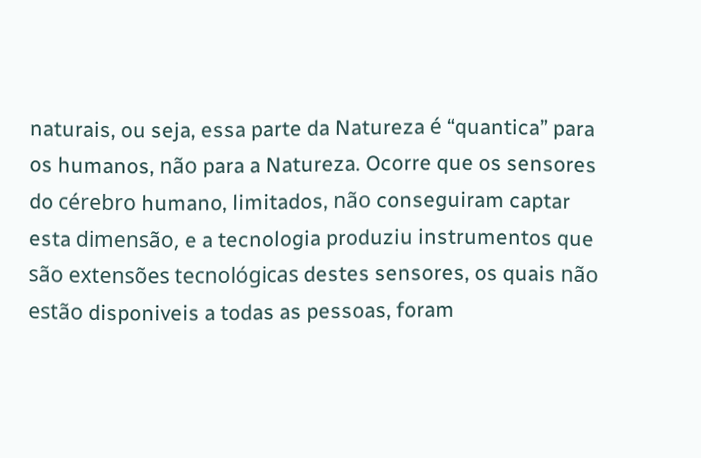naturais, ou seja, essa parte da Natureza é “quantica” para os humanos, não para a Natureza. Ocorre que os sensores do cérebro humano, limitados, não conseguiram captar esta dimensão, e a tecnologia produziu instrumentos que são extensões tecnológicas destes sensores, os quais não estão disponiveis a todas as pessoas, foram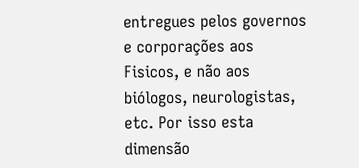entregues pelos governos e corporações aos Fisicos, e não aos biólogos, neurologistas, etc. Por isso esta dimensão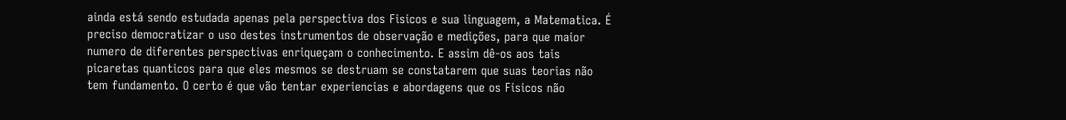ainda está sendo estudada apenas pela perspectiva dos Fisicos e sua linguagem, a Matematica. É preciso democratizar o uso destes instrumentos de observação e medições, para que maior numero de diferentes perspectivas enriqueçam o conhecimento. E assim dê-os aos tais picaretas quanticos para que eles mesmos se destruam se constatarem que suas teorias não tem fundamento. O certo é que vão tentar experiencias e abordagens que os Fisicos não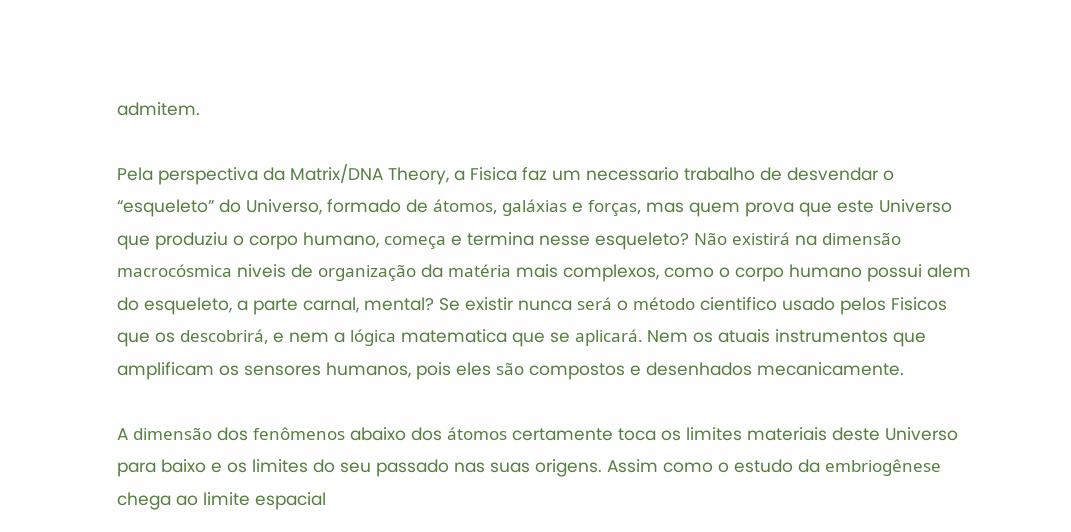admitem.

Pela perspectiva da Matrix/DNA Theory, a Fisica faz um necessario trabalho de desvendar o “esqueleto” do Universo, formado de átomos, galáxias e forças, mas quem prova que este Universo que produziu o corpo humano, começa e termina nesse esqueleto? Não existirá na dimensão macrocósmica niveis de organização da matéria mais complexos, como o corpo humano possui alem do esqueleto, a parte carnal, mental? Se existir nunca será o método cientifico usado pelos Fisicos que os descobrirá, e nem a lógica matematica que se aplicará. Nem os atuais instrumentos que amplificam os sensores humanos, pois eles são compostos e desenhados mecanicamente.

A dimensão dos fenômenos abaixo dos átomos certamente toca os limites materiais deste Universo para baixo e os limites do seu passado nas suas origens. Assim como o estudo da embriogênese chega ao limite espacial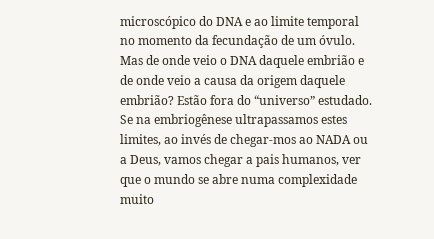microscópico do DNA e ao limite temporal no momento da fecundação de um óvulo. Mas de onde veio o DNA daquele embrião e de onde veio a causa da origem daquele embrião? Estão fora do “universo” estudado. Se na embriogênese ultrapassamos estes limites, ao invés de chegar-mos ao NADA ou a Deus, vamos chegar a pais humanos, ver que o mundo se abre numa complexidade muito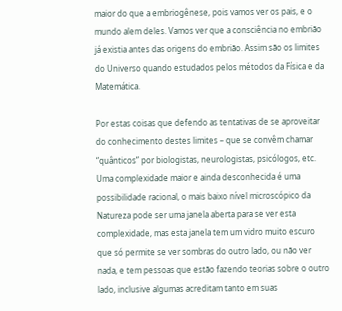maior do que a embriogênese, pois vamos ver os pais, e o mundo alem deles. Vamos ver que a consciência no embrião já existia antes das origens do embrião. Assim são os limites do Universo quando estudados pelos métodos da Física e da Matemática.

Por estas coisas que defendo as tentativas de se aproveitar do conhecimento destes limites – que se convêm chamar “quânticos” por biologistas, neurologistas, psicólogos, etc. Uma complexidade maior e ainda desconhecida é uma possibilidade racional, o mais baixo nível microscópico da Natureza pode ser uma janela aberta para se ver esta complexidade, mas esta janela tem um vidro muito escuro que só permite se ver sombras do outro lado, ou não ver nada, e tem pessoas que estão fazendo teorias sobre o outro lado, inclusive algumas acreditam tanto em suas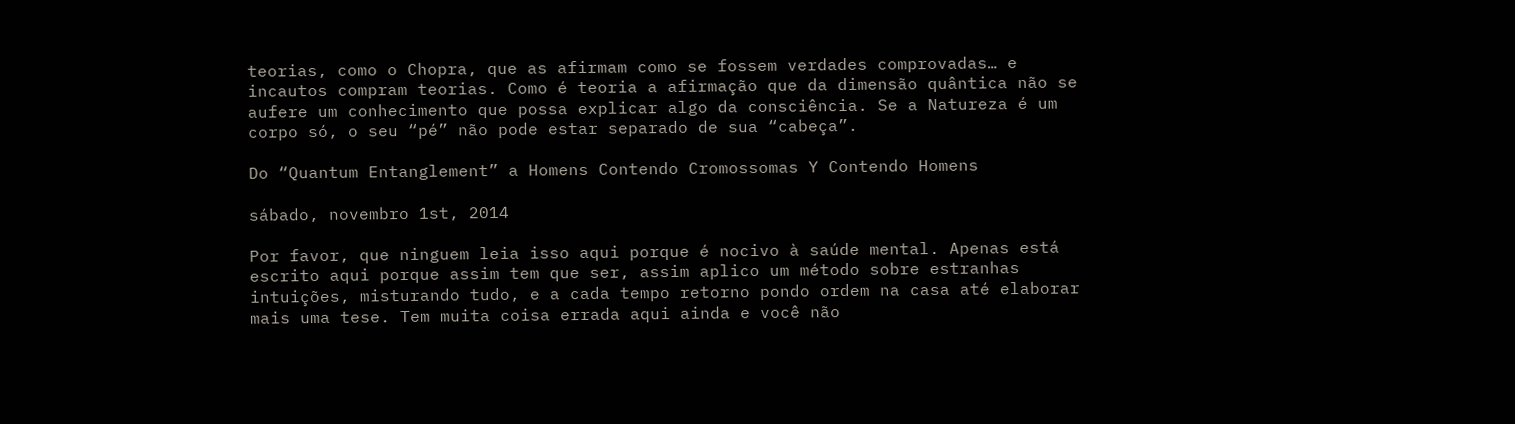teorias, como o Chopra, que as afirmam como se fossem verdades comprovadas… e incautos compram teorias. Como é teoria a afirmação que da dimensão quântica não se aufere um conhecimento que possa explicar algo da consciência. Se a Natureza é um corpo só, o seu “pé” não pode estar separado de sua “cabeça”.

Do “Quantum Entanglement” a Homens Contendo Cromossomas Y Contendo Homens

sábado, novembro 1st, 2014

Por favor, que ninguem leia isso aqui porque é nocivo à saúde mental. Apenas está escrito aqui porque assim tem que ser, assim aplico um método sobre estranhas intuições, misturando tudo, e a cada tempo retorno pondo ordem na casa até elaborar mais uma tese. Tem muita coisa errada aqui ainda e você não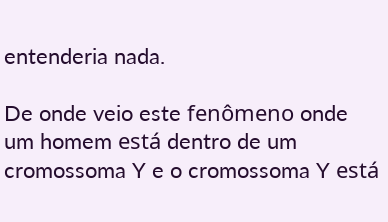entenderia nada.

De onde veio este fenômeno onde um homem está dentro de um cromossoma Y e o cromossoma Y está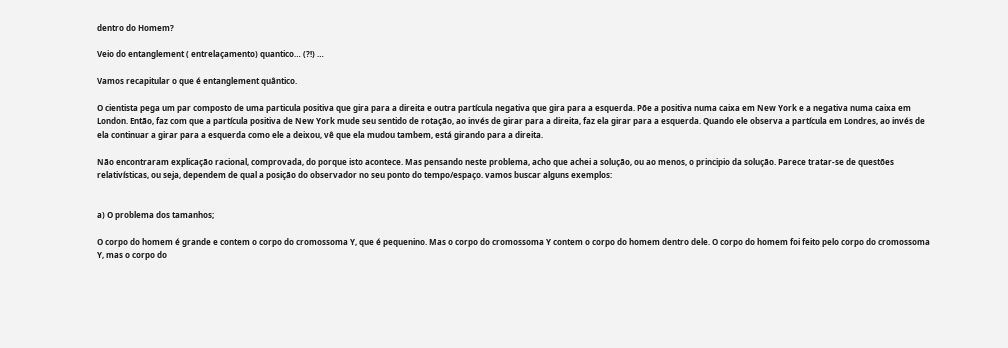dentro do Homem?

Veio do entanglement ( entrelaçamento) quantico… (?!) …

Vamos recapitular o que é entanglement quântico.

O cientista pega um par composto de uma particula positiva que gira para a direita e outra partícula negativa que gira para a esquerda. Põe a positiva numa caixa em New York e a negativa numa caixa em London. Então, faz com que a partícula positiva de New York mude seu sentido de rotação, ao invés de girar para a direita, faz ela girar para a esquerda. Quando ele observa a partícula em Londres, ao invés de ela continuar a girar para a esquerda como ele a deixou, vê que ela mudou tambem, está girando para a direita.

Não encontraram explicação racional, comprovada, do porque isto acontece. Mas pensando neste problema, acho que achei a solução, ou ao menos, o principio da solução. Parece tratar-se de questões relativísticas, ou seja, dependem de qual a posição do observador no seu ponto do tempo/espaço. vamos buscar alguns exemplos:


a) O problema dos tamanhos;

O corpo do homem é grande e contem o corpo do cromossoma Y, que é pequenino. Mas o corpo do cromossoma Y contem o corpo do homem dentro dele. O corpo do homem foi feito pelo corpo do cromossoma Y, mas o corpo do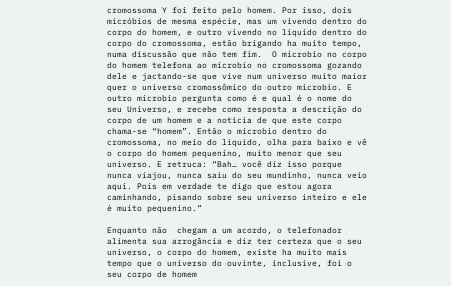cromossoma Y foi feito pelo homem. Por isso, dois micróbios de mesma espécie, mas um vivendo dentro do corpo do homem, e outro vivendo no liquido dentro do corpo do cromossoma, estão brigando ha muito tempo, numa discussão que não tem fim.  O microbio no corpo do homem telefona ao microbio no cromossoma gozando dele e jactando-se que vive num universo muito maior quer o universo cromossômico do outro microbio. E outro microbio pergunta como é e qual é o nome do seu Universo, e recebe como resposta a descrição do corpo de um homem e a noticia de que este corpo chama-se “homem”. Então o microbio dentro do cromossoma, no meio do liquido, olha para baixo e vê o corpo do homem pequenino, muito menor que seu universo. E retruca: “Bah… você diz isso porque nunca viajou, nunca saiu do seu mundinho, nunca veio aqui. Pois em verdade te digo que estou agora caminhando, pisando sobre seu universo inteiro e ele é muito pequenino.”

Enquanto não  chegam a um acordo, o telefonador alimenta sua arrogância e diz ter certeza que o seu universo, o corpo do homem, existe ha muito mais tempo que o universo do ouvinte, inclusive, foi o seu corpo de homem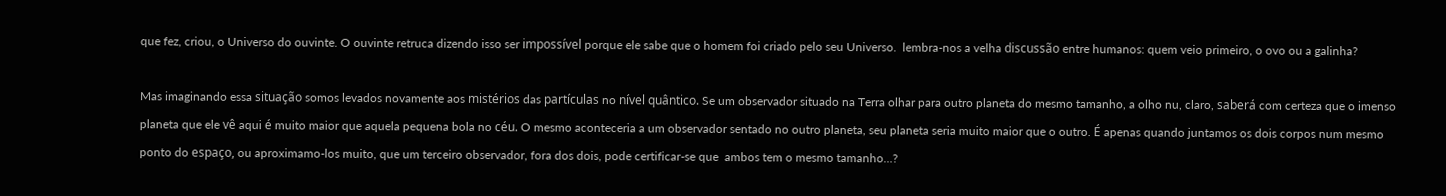que fez, criou, o Universo do ouvinte. O ouvinte retruca dizendo isso ser impossível porque ele sabe que o homem foi criado pelo seu Universo.  lembra-nos a velha discussão entre humanos: quem veio primeiro, o ovo ou a galinha?

Mas imaginando essa situação somos levados novamente aos mistérios das partículas no nível quântico. Se um observador situado na Terra olhar para outro planeta do mesmo tamanho, a olho nu, claro, saberá com certeza que o imenso planeta que ele vê aqui é muito maior que aquela pequena bola no céu. O mesmo aconteceria a um observador sentado no outro planeta, seu planeta seria muito maior que o outro. É apenas quando juntamos os dois corpos num mesmo ponto do espaço, ou aproximamo-los muito, que um terceiro observador, fora dos dois, pode certificar-se que  ambos tem o mesmo tamanho…?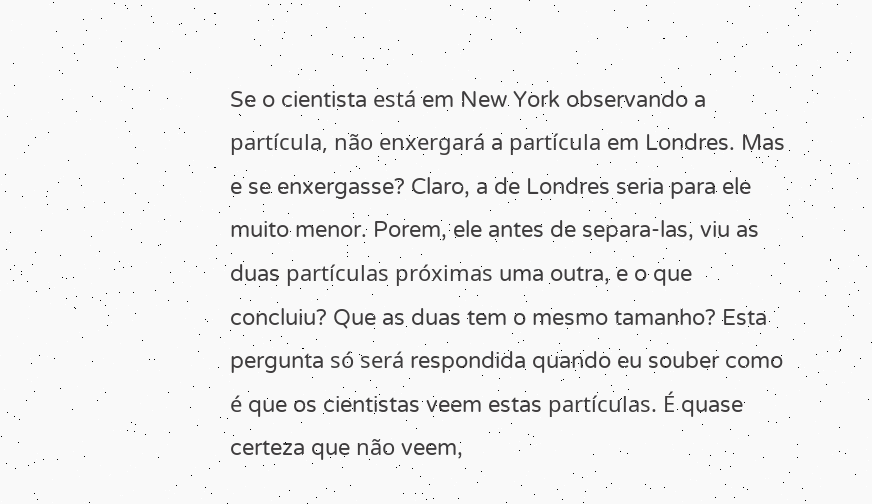Se o cientista está em New York observando a partícula, não enxergará a partícula em Londres. Mas e se enxergasse? Claro, a de Londres seria para ele muito menor. Porem, ele antes de separa-las, viu as duas partículas próximas uma outra, e o que concluiu? Que as duas tem o mesmo tamanho? Esta pergunta só será respondida quando eu souber como é que os cientistas veem estas partículas. É quase certeza que não veem,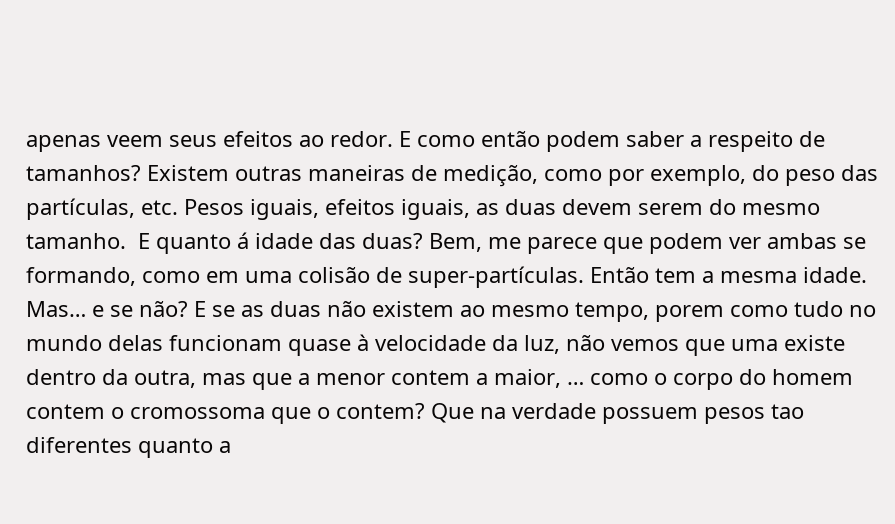apenas veem seus efeitos ao redor. E como então podem saber a respeito de tamanhos? Existem outras maneiras de medição, como por exemplo, do peso das partículas, etc. Pesos iguais, efeitos iguais, as duas devem serem do mesmo tamanho.  E quanto á idade das duas? Bem, me parece que podem ver ambas se formando, como em uma colisão de super-partículas. Então tem a mesma idade. Mas… e se não? E se as duas não existem ao mesmo tempo, porem como tudo no mundo delas funcionam quase à velocidade da luz, não vemos que uma existe dentro da outra, mas que a menor contem a maior, … como o corpo do homem contem o cromossoma que o contem? Que na verdade possuem pesos tao diferentes quanto a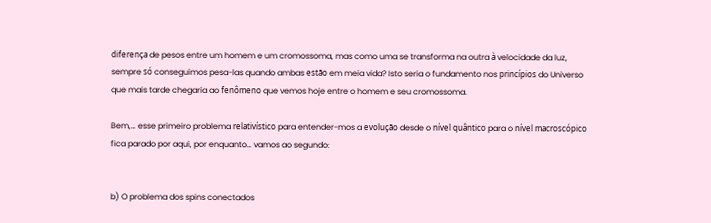diferença de pesos entre um homem e um cromossoma, mas como uma se transforma na outra à velocidade da luz, sempre só conseguimos pesa-las quando ambas estão em meia vida? Isto seria o fundamento nos princípios do Universo que mais tarde chegaria ao fenômeno que vemos hoje entre o homem e seu cromossoma.

Bem,… esse primeiro problema relativístico para entender-mos a evolução desde o nível quântico para o nível macroscópico fica parado por aqui, por enquanto… vamos ao segundo:


b) O problema dos spins conectados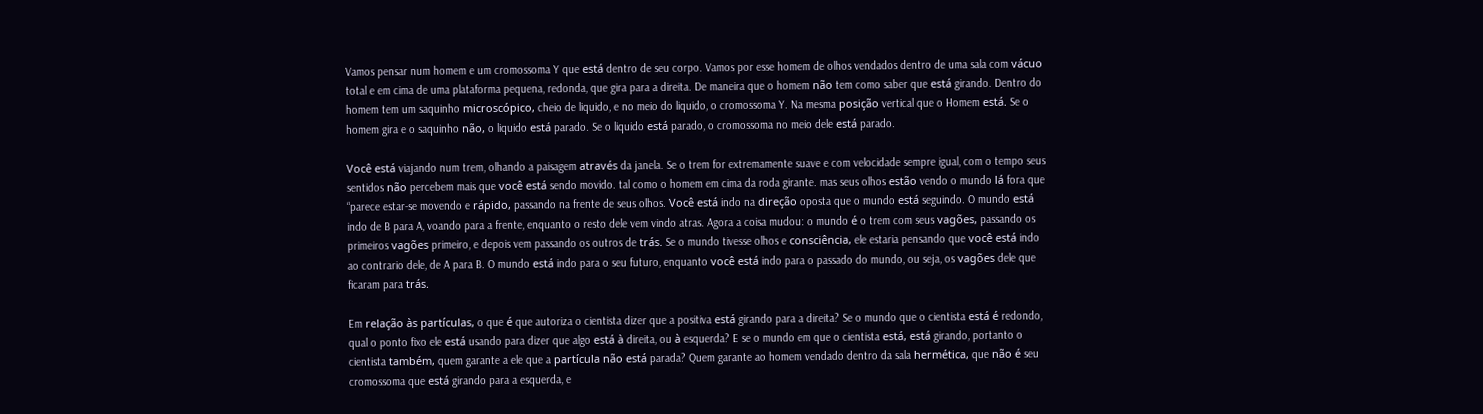Vamos pensar num homem e um cromossoma Y que está dentro de seu corpo. Vamos por esse homem de olhos vendados dentro de uma sala com vácuo total e em cima de uma plataforma pequena, redonda, que gira para a direita. De maneira que o homem não tem como saber que está girando. Dentro do homem tem um saquinho microscópico, cheio de liquido, e no meio do liquido, o cromossoma Y. Na mesma posição vertical que o Homem está. Se o homem gira e o saquinho não, o liquido está parado. Se o liquido está parado, o cromossoma no meio dele está parado.

Você está viajando num trem, olhando a paisagem através da janela. Se o trem for extremamente suave e com velocidade sempre igual, com o tempo seus sentidos não percebem mais que você está sendo movido. tal como o homem em cima da roda girante. mas seus olhos estão vendo o mundo lá fora que “parece estar-se movendo e rápido, passando na frente de seus olhos. Você está indo na direção oposta que o mundo está seguindo. O mundo está indo de B para A, voando para a frente, enquanto o resto dele vem vindo atras. Agora a coisa mudou: o mundo é o trem com seus vagões, passando os primeiros vagões primeiro, e depois vem passando os outros de trás. Se o mundo tivesse olhos e consciência, ele estaria pensando que você está indo ao contrario dele, de A para B. O mundo está indo para o seu futuro, enquanto você está indo para o passado do mundo, ou seja, os vagões dele que ficaram para trás.

Em relação às partículas, o que é que autoriza o cientista dizer que a positiva está girando para a direita? Se o mundo que o cientista está é redondo, qual o ponto fixo ele está usando para dizer que algo está à direita, ou à esquerda? E se o mundo em que o cientista está, está girando, portanto o cientista também, quem garante a ele que a partícula não está parada? Quem garante ao homem vendado dentro da sala hermética, que não é seu cromossoma que está girando para a esquerda, e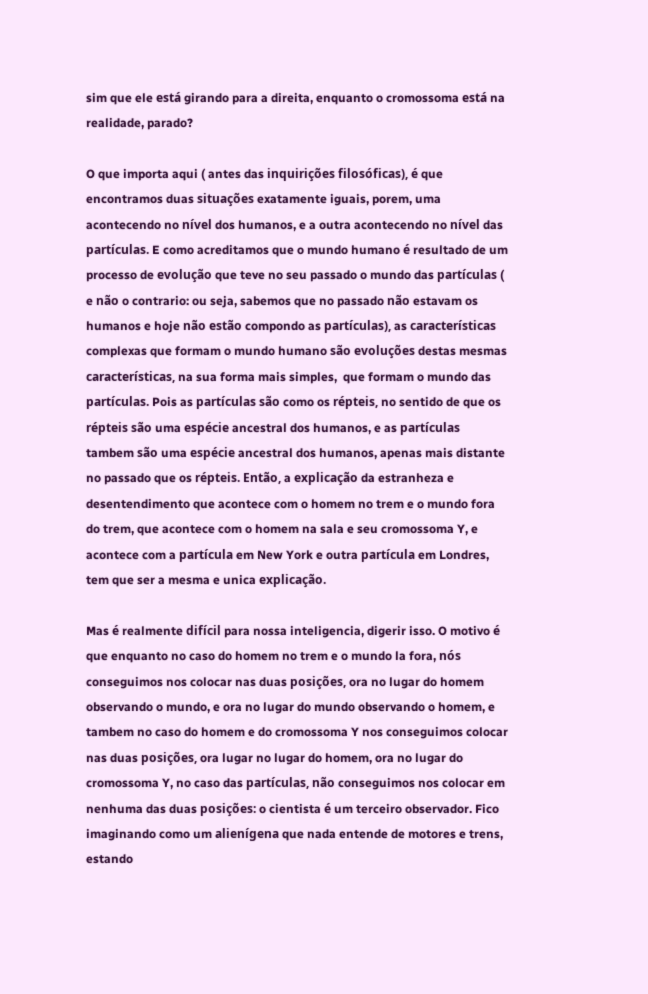sim que ele está girando para a direita, enquanto o cromossoma está na realidade, parado?

O que importa aqui ( antes das inquirições filosóficas), é que encontramos duas situações exatamente iguais, porem, uma acontecendo no nível dos humanos, e a outra acontecendo no nível das partículas. E como acreditamos que o mundo humano é resultado de um processo de evolução que teve no seu passado o mundo das partículas ( e não o contrario: ou seja, sabemos que no passado não estavam os humanos e hoje não estão compondo as partículas), as características complexas que formam o mundo humano são evoluções destas mesmas características, na sua forma mais simples,  que formam o mundo das partículas. Pois as partículas são como os répteis, no sentido de que os répteis são uma espécie ancestral dos humanos, e as partículas tambem são uma espécie ancestral dos humanos, apenas mais distante no passado que os répteis. Então, a explicação da estranheza e desentendimento que acontece com o homem no trem e o mundo fora do trem, que acontece com o homem na sala e seu cromossoma Y, e acontece com a partícula em New York e outra partícula em Londres, tem que ser a mesma e unica explicação.

Mas é realmente difícil para nossa inteligencia, digerir isso. O motivo é que enquanto no caso do homem no trem e o mundo la fora, nós conseguimos nos colocar nas duas posições, ora no lugar do homem observando o mundo, e ora no lugar do mundo observando o homem, e tambem no caso do homem e do cromossoma Y nos conseguimos colocar nas duas posições, ora lugar no lugar do homem, ora no lugar do cromossoma Y, no caso das partículas, não conseguimos nos colocar em nenhuma das duas posições: o cientista é um terceiro observador. Fico imaginando como um alienígena que nada entende de motores e trens, estando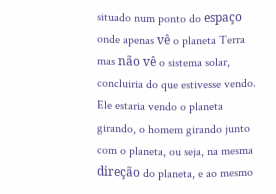situado num ponto do espaço onde apenas vê o planeta Terra mas não vê o sistema solar, concluiria do que estivesse vendo. Ele estaria vendo o planeta girando, o homem girando junto com o planeta, ou seja, na mesma direção do planeta, e ao mesmo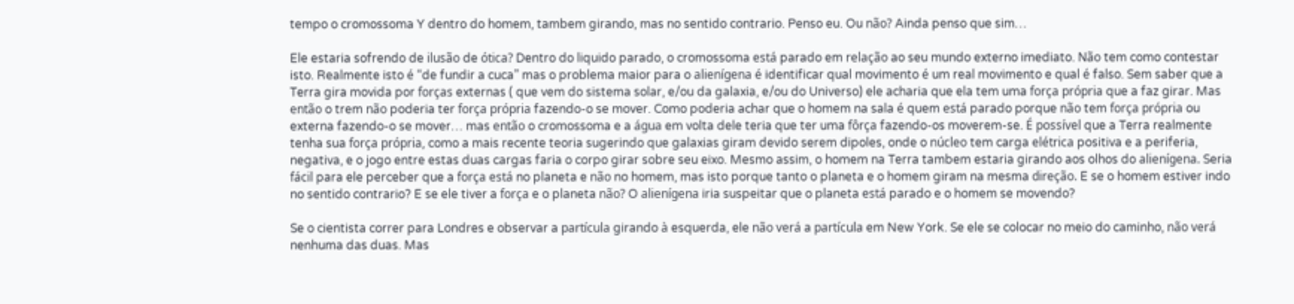tempo o cromossoma Y dentro do homem, tambem girando, mas no sentido contrario. Penso eu. Ou não? Ainda penso que sim…

Ele estaria sofrendo de ilusão de ótica? Dentro do liquido parado, o cromossoma está parado em relação ao seu mundo externo imediato. Não tem como contestar isto. Realmente isto é “de fundir a cuca” mas o problema maior para o alienígena é identificar qual movimento é um real movimento e qual é falso. Sem saber que a Terra gira movida por forças externas ( que vem do sistema solar, e/ou da galaxia, e/ou do Universo) ele acharia que ela tem uma força própria que a faz girar. Mas então o trem não poderia ter força própria fazendo-o se mover. Como poderia achar que o homem na sala é quem está parado porque não tem força própria ou externa fazendo-o se mover… mas então o cromossoma e a água em volta dele teria que ter uma fôrça fazendo-os moverem-se. É possível que a Terra realmente tenha sua força própria, como a mais recente teoria sugerindo que galaxias giram devido serem dipoles, onde o núcleo tem carga elétrica positiva e a periferia, negativa, e o jogo entre estas duas cargas faria o corpo girar sobre seu eixo. Mesmo assim, o homem na Terra tambem estaria girando aos olhos do alienígena. Seria fácil para ele perceber que a força está no planeta e não no homem, mas isto porque tanto o planeta e o homem giram na mesma direção. E se o homem estiver indo no sentido contrario? E se ele tiver a força e o planeta não? O alienígena iria suspeitar que o planeta está parado e o homem se movendo?

Se o cientista correr para Londres e observar a partícula girando à esquerda, ele não verá a partícula em New York. Se ele se colocar no meio do caminho, não verá nenhuma das duas. Mas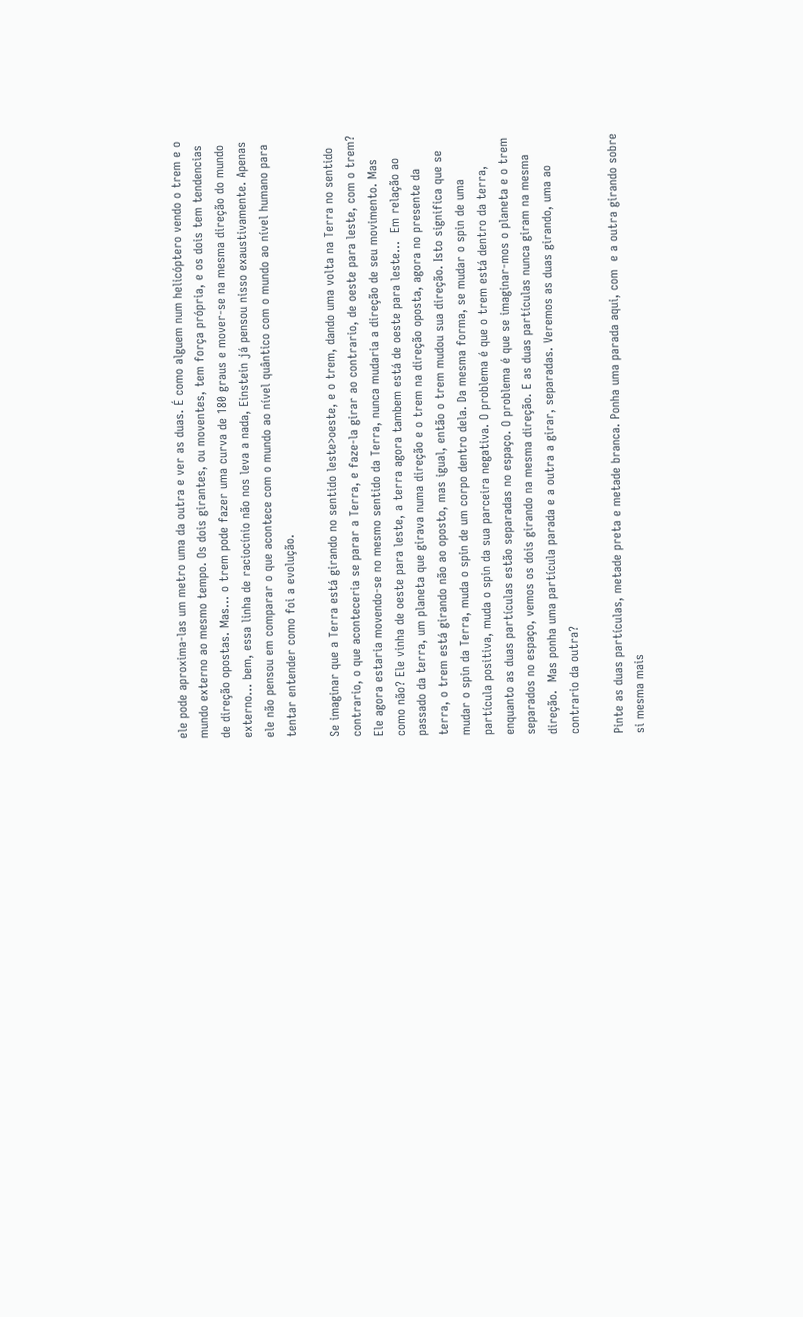ele pode aproxima-las um metro uma da outra e ver as duas. É como alguem num helicóptero vendo o trem e o mundo externo ao mesmo tempo. Os dois girantes, ou moventes, tem força própria, e os dois tem tendencias de direção opostas. Mas… o trem pode fazer uma curva de 180 graus e mover-se na mesma direção do mundo externo… bem, essa linha de raciocínio não nos leva a nada, Einstein já pensou nisso exaustivamente. Apenas ele não pensou em comparar o que acontece com o mundo ao nível quântico com o mundo ao nível humano para tentar entender como foi a evolução.

Se imaginar que a Terra está girando no sentido leste>oeste, e o trem, dando uma volta na Terra no sentido contrario, o que aconteceria se parar a Terra, e faze-la girar ao contrario, de oeste para leste, com o trem? Ele agora estaria movendo-se no mesmo sentido da Terra, nunca mudaria a direção de seu movimento. Mas como não? Ele vinha de oeste para leste, a terra agora tambem está de oeste para leste…  Em relação ao passado da terra, um planeta que girava numa direção e o trem na direção oposta, agora no presente da terra, o trem está girando não ao oposto, mas igual, então o trem mudou sua direção. Isto significa que se mudar o spin da Terra, muda o spin de um corpo dentro dela. Da mesma forma, se mudar o spin de uma partícula positiva, muda o spin da sua parceira negativa. O problema é que o trem está dentro da terra, enquanto as duas partículas estão separadas no espaço. O problema é que se imaginar-mos o planeta e o trem separados no espaço, vemos os dois girando na mesma direção. E as duas partículas nunca giram na mesma direção.  Mas ponha uma partícula parada e a outra a girar, separadas. Veremos as duas girando, uma ao contrario da outra?

Pinte as duas partículas, metade preta e metade branca. Ponha uma parada aqui, com  e a outra girando sobre si mesma mais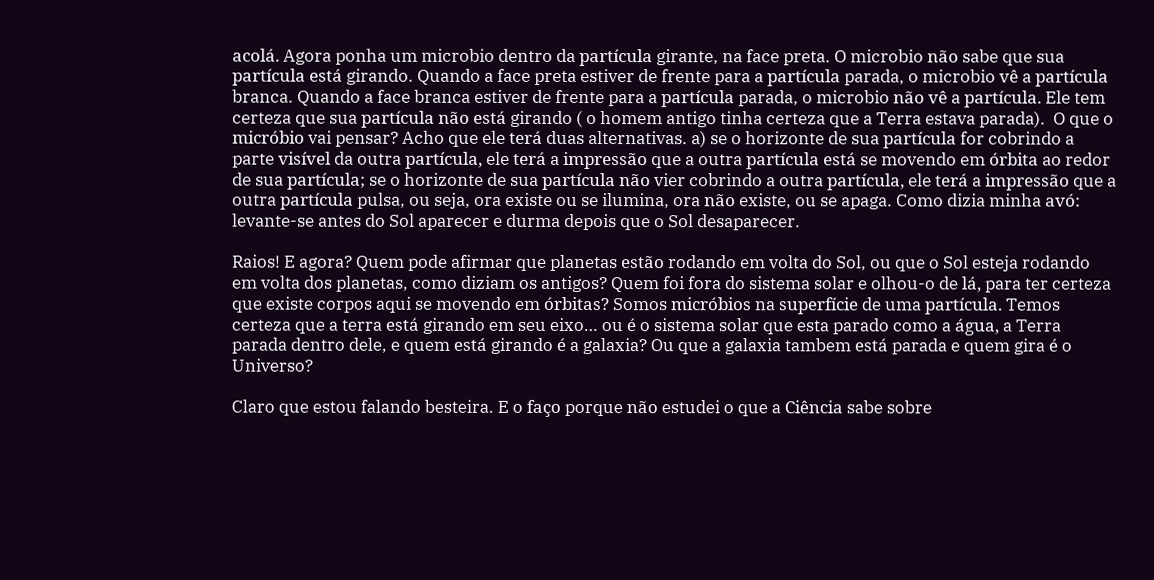acolá. Agora ponha um microbio dentro da partícula girante, na face preta. O microbio não sabe que sua partícula está girando. Quando a face preta estiver de frente para a partícula parada, o microbio vê a partícula branca. Quando a face branca estiver de frente para a partícula parada, o microbio não vê a partícula. Ele tem certeza que sua partícula não está girando ( o homem antigo tinha certeza que a Terra estava parada).  O que o micróbio vai pensar? Acho que ele terá duas alternativas. a) se o horizonte de sua partícula for cobrindo a parte visível da outra partícula, ele terá a impressão que a outra partícula está se movendo em órbita ao redor de sua partícula; se o horizonte de sua partícula não vier cobrindo a outra partícula, ele terá a impressão que a outra partícula pulsa, ou seja, ora existe ou se ilumina, ora não existe, ou se apaga. Como dizia minha avó: levante-se antes do Sol aparecer e durma depois que o Sol desaparecer.

Raios! E agora? Quem pode afirmar que planetas estão rodando em volta do Sol, ou que o Sol esteja rodando em volta dos planetas, como diziam os antigos? Quem foi fora do sistema solar e olhou-o de lá, para ter certeza que existe corpos aqui se movendo em órbitas? Somos micróbios na superfície de uma partícula. Temos certeza que a terra está girando em seu eixo… ou é o sistema solar que esta parado como a água, a Terra parada dentro dele, e quem está girando é a galaxia? Ou que a galaxia tambem está parada e quem gira é o Universo?

Claro que estou falando besteira. E o faço porque não estudei o que a Ciência sabe sobre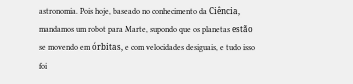astronomia. Pois hoje, baseado no conhecimento da Ciência, mandamos um robot para Marte, supondo que os planetas estão se movendo em órbitas, e com velocidades desiguais, e tudo isso foi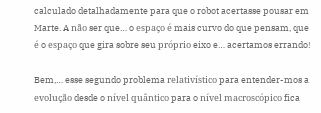calculado detalhadamente para que o robot acertasse pousar em Marte. A não ser que… o espaço é mais curvo do que pensam, que é o espaço que gira sobre seu próprio eixo e… acertamos errando!

Bem,… esse segundo problema relativístico para entender-mos a evolução desde o nível quântico para o nível macroscópico fica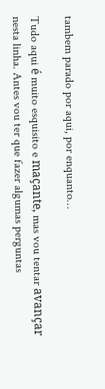tambem parado por aqui, por enquanto…

Tudo aqui é muito esquisito e maçante, mas vou tentar avançar nesta linha. Antes vou ter que fazer algumas perguntas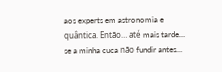aos experts em astronomia e quântica. Então… até mais tarde… se a minha cuca não fundir antes…